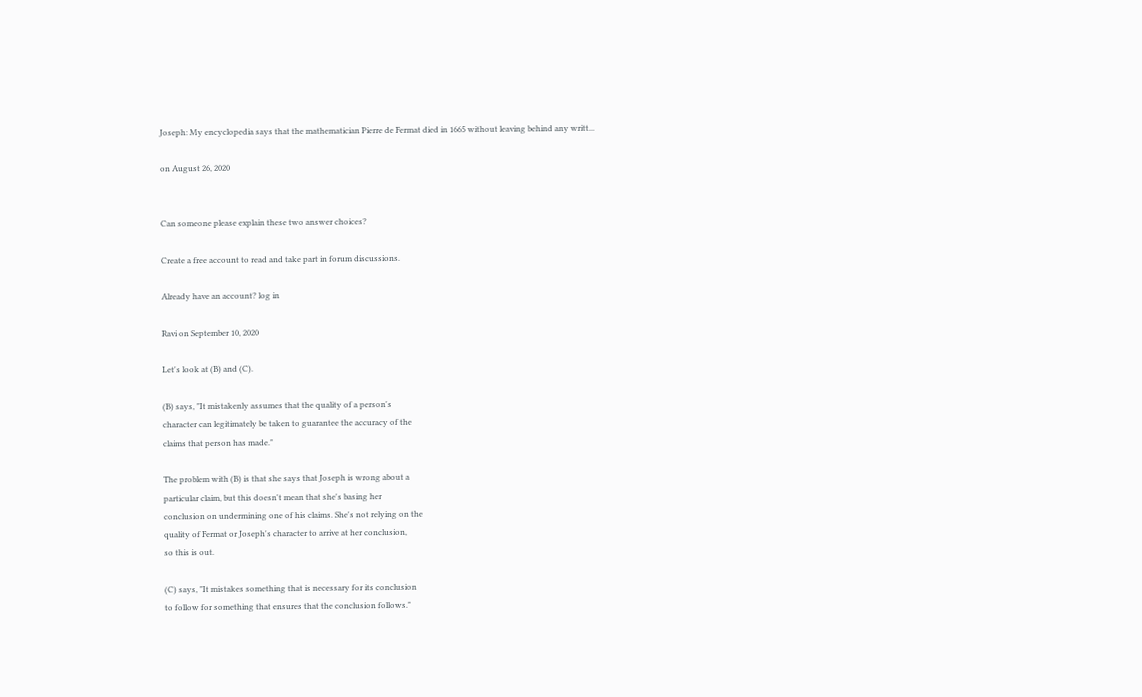Joseph: My encyclopedia says that the mathematician Pierre de Fermat died in 1665 without leaving behind any writt...

on August 26, 2020


Can someone please explain these two answer choices?

Create a free account to read and take part in forum discussions.

Already have an account? log in

Ravi on September 10, 2020

Let's look at (B) and (C).

(B) says, "It mistakenly assumes that the quality of a person's
character can legitimately be taken to guarantee the accuracy of the
claims that person has made."

The problem with (B) is that she says that Joseph is wrong about a
particular claim, but this doesn't mean that she's basing her
conclusion on undermining one of his claims. She's not relying on the
quality of Fermat or Joseph's character to arrive at her conclusion,
so this is out.

(C) says, "It mistakes something that is necessary for its conclusion
to follow for something that ensures that the conclusion follows."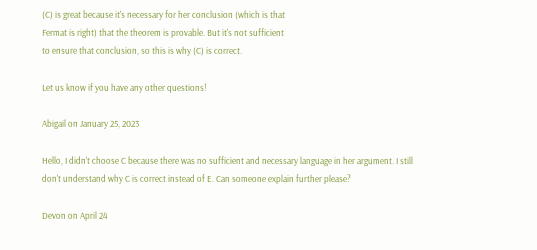(C) is great because it's necessary for her conclusion (which is that
Fermat is right) that the theorem is provable. But it's not sufficient
to ensure that conclusion, so this is why (C) is correct.

Let us know if you have any other questions!

Abigail on January 25, 2023

Hello, I didn't choose C because there was no sufficient and necessary language in her argument. I still don't understand why C is correct instead of E. Can someone explain further please?

Devon on April 24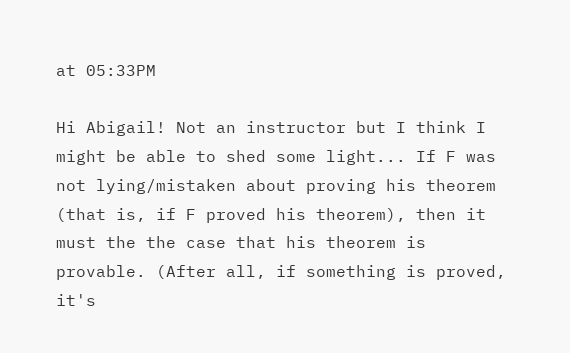at 05:33PM

Hi Abigail! Not an instructor but I think I might be able to shed some light... If F was not lying/mistaken about proving his theorem (that is, if F proved his theorem), then it must the the case that his theorem is provable. (After all, if something is proved, it's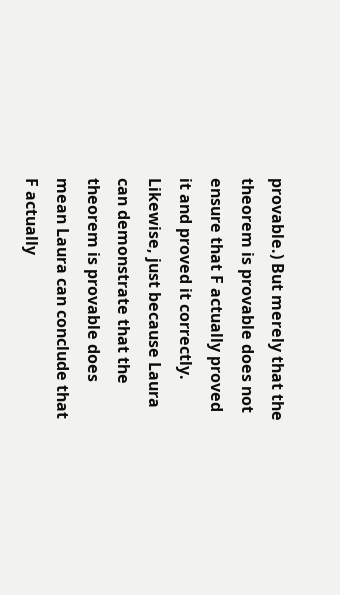provable.) But merely that the theorem is provable does not ensure that F actually proved it and proved it correctly. Likewise, just because Laura can demonstrate that the theorem is provable does mean Laura can conclude that F actually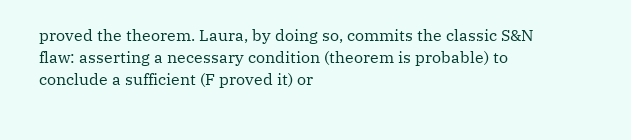proved the theorem. Laura, by doing so, commits the classic S&N flaw: asserting a necessary condition (theorem is probable) to conclude a sufficient (F proved it) or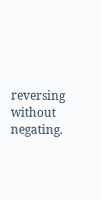reversing without negating.